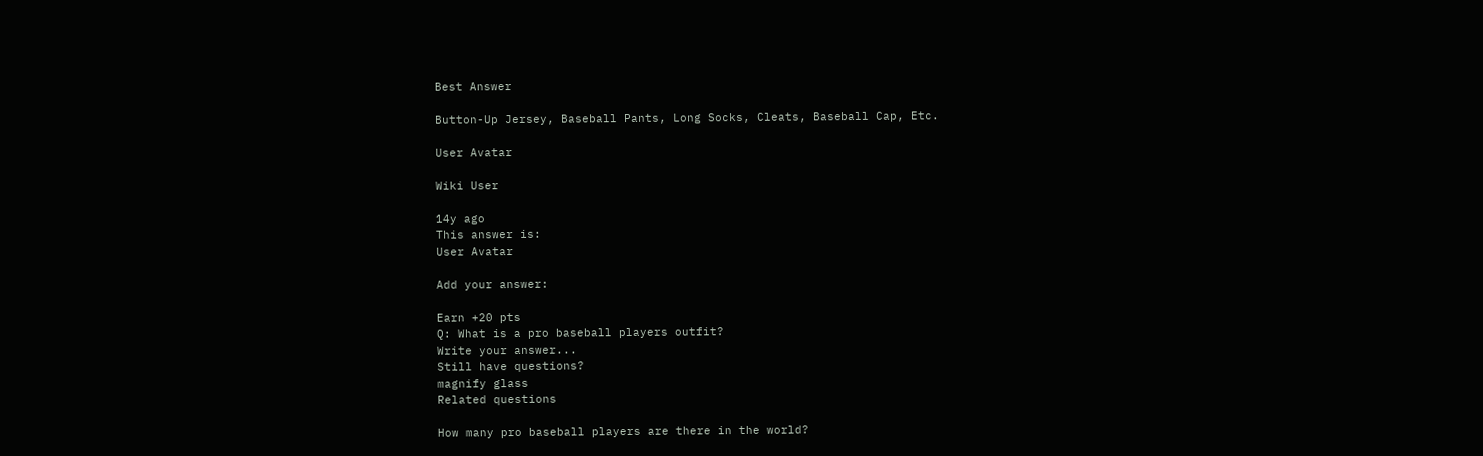Best Answer

Button-Up Jersey, Baseball Pants, Long Socks, Cleats, Baseball Cap, Etc.

User Avatar

Wiki User

14y ago
This answer is:
User Avatar

Add your answer:

Earn +20 pts
Q: What is a pro baseball players outfit?
Write your answer...
Still have questions?
magnify glass
Related questions

How many pro baseball players are there in the world?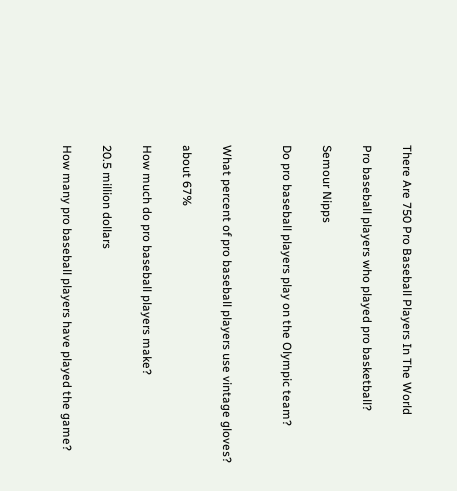There Are 750 Pro Baseball Players In The World

Pro baseball players who played pro basketball?

Semour Nipps

Do pro baseball players play on the Olympic team?


What percent of pro baseball players use vintage gloves?

about 67%

How much do pro baseball players make?

20.5 million dollars

How many pro baseball players have played the game?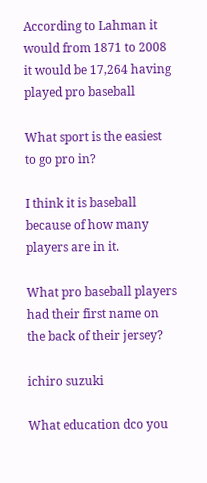According to Lahman it would from 1871 to 2008 it would be 17,264 having played pro baseball

What sport is the easiest to go pro in?

I think it is baseball because of how many players are in it.

What pro baseball players had their first name on the back of their jersey?

ichiro suzuki

What education dco you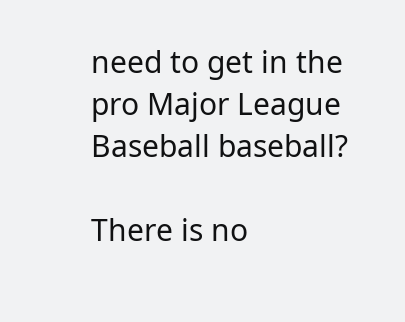need to get in the pro Major League Baseball baseball?

There is no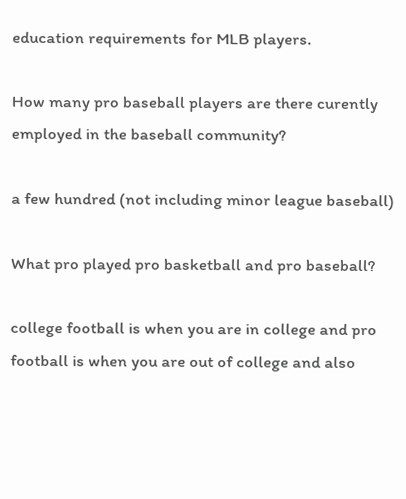education requirements for MLB players.

How many pro baseball players are there curently employed in the baseball community?

a few hundred (not including minor league baseball)

What pro played pro basketball and pro baseball?

college football is when you are in college and pro football is when you are out of college and also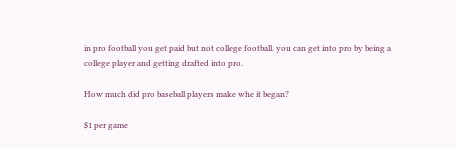in pro football you get paid but not college football. you can get into pro by being a college player and getting drafted into pro.

How much did pro baseball players make whe it began?

$1 per game